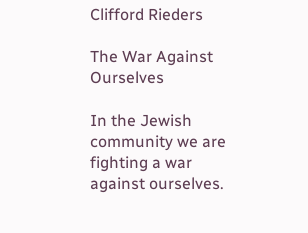Clifford Rieders

The War Against Ourselves

In the Jewish community we are fighting a war against ourselves.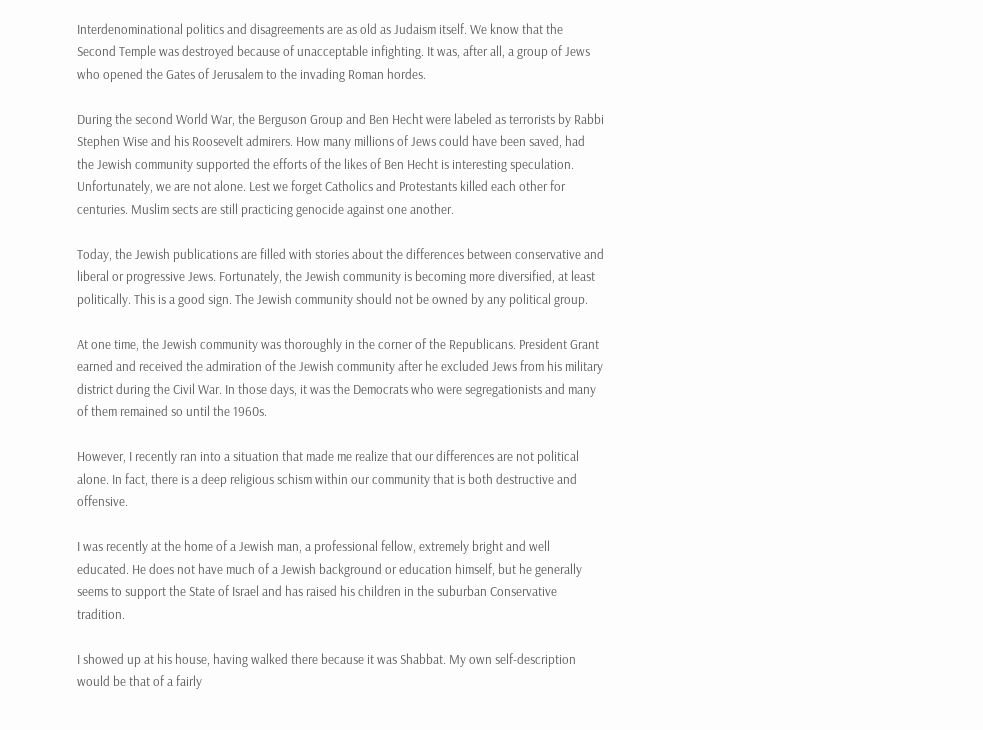Interdenominational politics and disagreements are as old as Judaism itself. We know that the Second Temple was destroyed because of unacceptable infighting. It was, after all, a group of Jews who opened the Gates of Jerusalem to the invading Roman hordes.

During the second World War, the Berguson Group and Ben Hecht were labeled as terrorists by Rabbi Stephen Wise and his Roosevelt admirers. How many millions of Jews could have been saved, had the Jewish community supported the efforts of the likes of Ben Hecht is interesting speculation. Unfortunately, we are not alone. Lest we forget Catholics and Protestants killed each other for centuries. Muslim sects are still practicing genocide against one another.

Today, the Jewish publications are filled with stories about the differences between conservative and liberal or progressive Jews. Fortunately, the Jewish community is becoming more diversified, at least politically. This is a good sign. The Jewish community should not be owned by any political group.

At one time, the Jewish community was thoroughly in the corner of the Republicans. President Grant earned and received the admiration of the Jewish community after he excluded Jews from his military district during the Civil War. In those days, it was the Democrats who were segregationists and many of them remained so until the 1960s.

However, I recently ran into a situation that made me realize that our differences are not political alone. In fact, there is a deep religious schism within our community that is both destructive and offensive.

I was recently at the home of a Jewish man, a professional fellow, extremely bright and well educated. He does not have much of a Jewish background or education himself, but he generally seems to support the State of Israel and has raised his children in the suburban Conservative tradition.

I showed up at his house, having walked there because it was Shabbat. My own self-description would be that of a fairly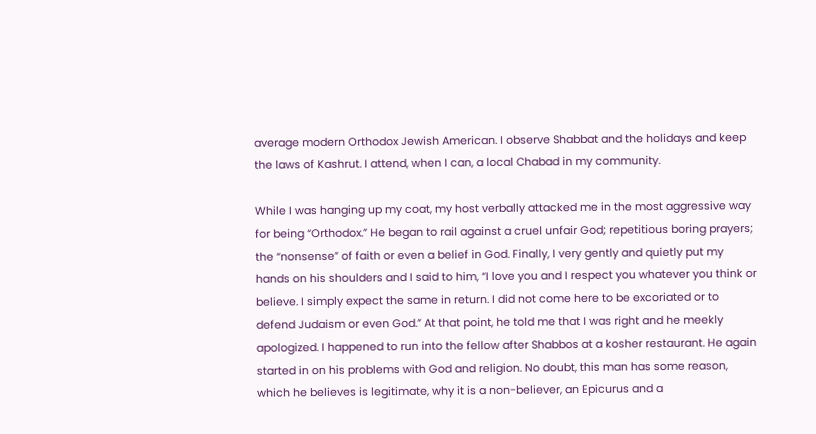average modern Orthodox Jewish American. I observe Shabbat and the holidays and keep the laws of Kashrut. I attend, when I can, a local Chabad in my community.

While I was hanging up my coat, my host verbally attacked me in the most aggressive way for being “Orthodox.” He began to rail against a cruel unfair God; repetitious boring prayers; the “nonsense” of faith or even a belief in God. Finally, I very gently and quietly put my hands on his shoulders and I said to him, “I love you and I respect you whatever you think or believe. I simply expect the same in return. I did not come here to be excoriated or to defend Judaism or even God.” At that point, he told me that I was right and he meekly apologized. I happened to run into the fellow after Shabbos at a kosher restaurant. He again started in on his problems with God and religion. No doubt, this man has some reason, which he believes is legitimate, why it is a non-believer, an Epicurus and a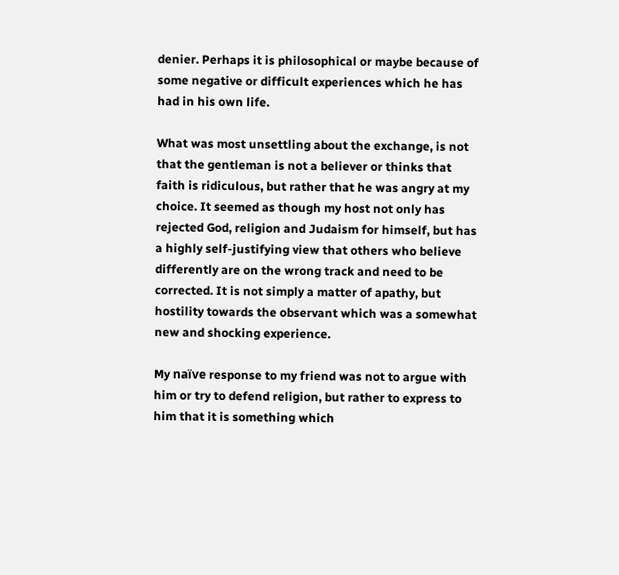denier. Perhaps it is philosophical or maybe because of some negative or difficult experiences which he has had in his own life.

What was most unsettling about the exchange, is not that the gentleman is not a believer or thinks that faith is ridiculous, but rather that he was angry at my choice. It seemed as though my host not only has rejected God, religion and Judaism for himself, but has a highly self-justifying view that others who believe differently are on the wrong track and need to be corrected. It is not simply a matter of apathy, but hostility towards the observant which was a somewhat new and shocking experience.

My naïve response to my friend was not to argue with him or try to defend religion, but rather to express to him that it is something which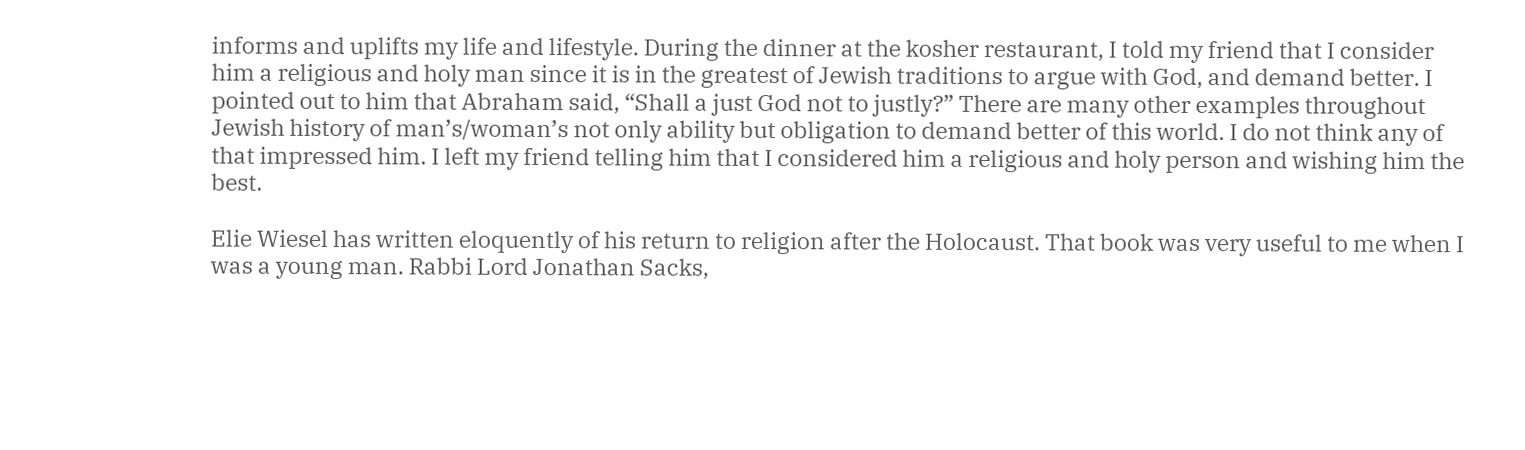informs and uplifts my life and lifestyle. During the dinner at the kosher restaurant, I told my friend that I consider him a religious and holy man since it is in the greatest of Jewish traditions to argue with God, and demand better. I pointed out to him that Abraham said, “Shall a just God not to justly?” There are many other examples throughout Jewish history of man’s/woman’s not only ability but obligation to demand better of this world. I do not think any of that impressed him. I left my friend telling him that I considered him a religious and holy person and wishing him the best.

Elie Wiesel has written eloquently of his return to religion after the Holocaust. That book was very useful to me when I was a young man. Rabbi Lord Jonathan Sacks,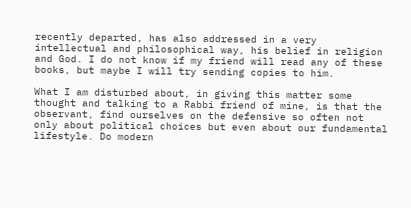recently departed, has also addressed in a very intellectual and philosophical way, his belief in religion and God. I do not know if my friend will read any of these books, but maybe I will try sending copies to him.

What I am disturbed about, in giving this matter some thought and talking to a Rabbi friend of mine, is that the observant, find ourselves on the defensive so often not only about political choices but even about our fundamental lifestyle. Do modern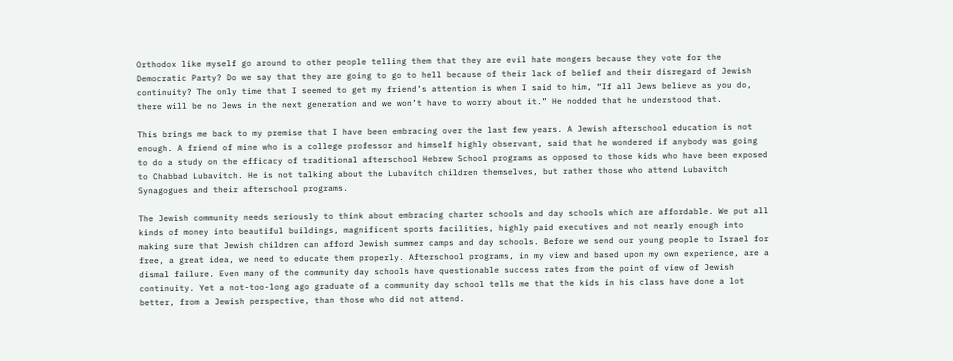Orthodox like myself go around to other people telling them that they are evil hate mongers because they vote for the Democratic Party? Do we say that they are going to go to hell because of their lack of belief and their disregard of Jewish continuity? The only time that I seemed to get my friend’s attention is when I said to him, “If all Jews believe as you do, there will be no Jews in the next generation and we won’t have to worry about it.” He nodded that he understood that.

This brings me back to my premise that I have been embracing over the last few years. A Jewish afterschool education is not enough. A friend of mine who is a college professor and himself highly observant, said that he wondered if anybody was going to do a study on the efficacy of traditional afterschool Hebrew School programs as opposed to those kids who have been exposed to Chabbad Lubavitch. He is not talking about the Lubavitch children themselves, but rather those who attend Lubavitch Synagogues and their afterschool programs.

The Jewish community needs seriously to think about embracing charter schools and day schools which are affordable. We put all kinds of money into beautiful buildings, magnificent sports facilities, highly paid executives and not nearly enough into making sure that Jewish children can afford Jewish summer camps and day schools. Before we send our young people to Israel for free, a great idea, we need to educate them properly. Afterschool programs, in my view and based upon my own experience, are a dismal failure. Even many of the community day schools have questionable success rates from the point of view of Jewish continuity. Yet a not-too-long ago graduate of a community day school tells me that the kids in his class have done a lot better, from a Jewish perspective, than those who did not attend.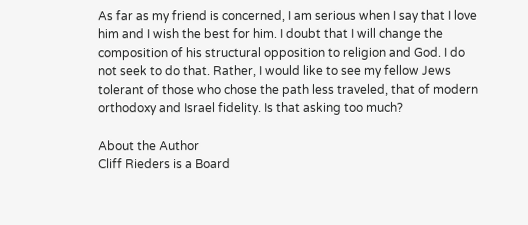As far as my friend is concerned, I am serious when I say that I love him and I wish the best for him. I doubt that I will change the composition of his structural opposition to religion and God. I do not seek to do that. Rather, I would like to see my fellow Jews tolerant of those who chose the path less traveled, that of modern orthodoxy and Israel fidelity. Is that asking too much?

About the Author
Cliff Rieders is a Board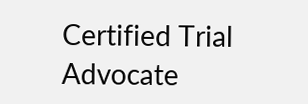Certified Trial Advocate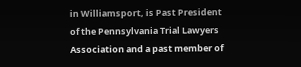in Williamsport, is Past President of the Pennsylvania Trial Lawyers Association and a past member of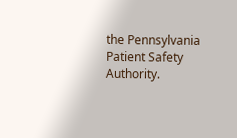the Pennsylvania Patient Safety Authority.